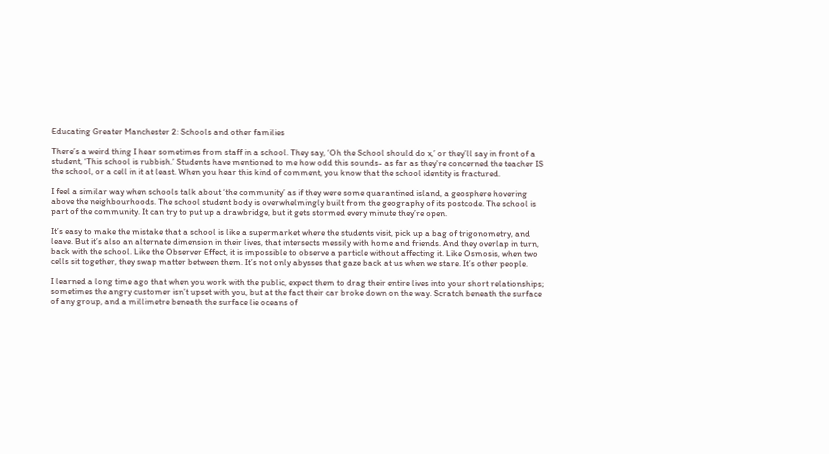Educating Greater Manchester 2: Schools and other families

There’s a weird thing I hear sometimes from staff in a school. They say, ‘Oh the School should do x,’ or they’ll say in front of a student, ‘This school is rubbish.’ Students have mentioned to me how odd this sounds- as far as they're concerned the teacher IS the school, or a cell in it at least. When you hear this kind of comment, you know that the school identity is fractured.

I feel a similar way when schools talk about ‘the community’ as if they were some quarantined island, a geosphere hovering above the neighbourhoods. The school student body is overwhelmingly built from the geography of its postcode. The school is part of the community. It can try to put up a drawbridge, but it gets stormed every minute they’re open.

It’s easy to make the mistake that a school is like a supermarket where the students visit, pick up a bag of trigonometry, and leave. But it’s also an alternate dimension in their lives, that intersects messily with home and friends. And they overlap in turn, back with the school. Like the Observer Effect, it is impossible to observe a particle without affecting it. Like Osmosis, when two cells sit together, they swap matter between them. It’s not only abysses that gaze back at us when we stare. It’s other people.

I learned a long time ago that when you work with the public, expect them to drag their entire lives into your short relationships; sometimes the angry customer isn’t upset with you, but at the fact their car broke down on the way. Scratch beneath the surface of any group, and a millimetre beneath the surface lie oceans of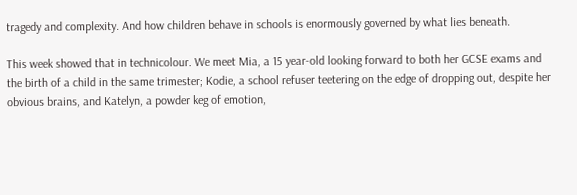tragedy and complexity. And how children behave in schools is enormously governed by what lies beneath.

This week showed that in technicolour. We meet Mia, a 15 year-old looking forward to both her GCSE exams and the birth of a child in the same trimester; Kodie, a school refuser teetering on the edge of dropping out, despite her obvious brains, and Katelyn, a powder keg of emotion,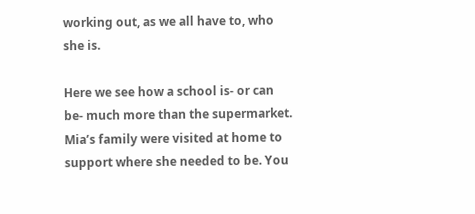working out, as we all have to, who she is.

Here we see how a school is- or can be- much more than the supermarket. Mia’s family were visited at home to support where she needed to be. You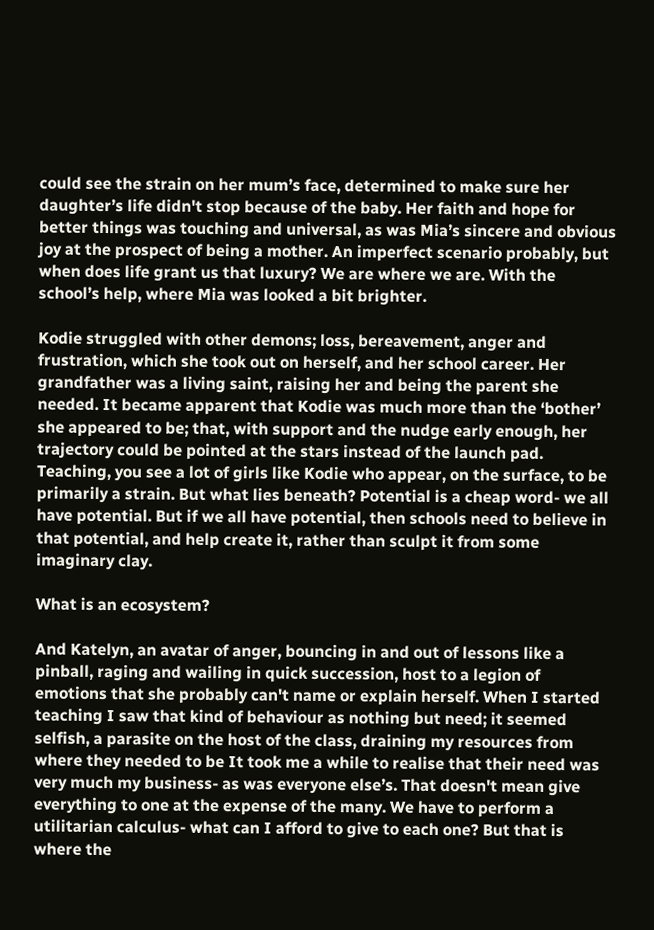could see the strain on her mum’s face, determined to make sure her daughter’s life didn't stop because of the baby. Her faith and hope for better things was touching and universal, as was Mia’s sincere and obvious joy at the prospect of being a mother. An imperfect scenario probably, but when does life grant us that luxury? We are where we are. With the school’s help, where Mia was looked a bit brighter.

Kodie struggled with other demons; loss, bereavement, anger and frustration, which she took out on herself, and her school career. Her grandfather was a living saint, raising her and being the parent she needed. It became apparent that Kodie was much more than the ‘bother’ she appeared to be; that, with support and the nudge early enough, her trajectory could be pointed at the stars instead of the launch pad. Teaching, you see a lot of girls like Kodie who appear, on the surface, to be primarily a strain. But what lies beneath? Potential is a cheap word- we all have potential. But if we all have potential, then schools need to believe in that potential, and help create it, rather than sculpt it from some imaginary clay.

What is an ecosystem?

And Katelyn, an avatar of anger, bouncing in and out of lessons like a pinball, raging and wailing in quick succession, host to a legion of emotions that she probably can't name or explain herself. When I started teaching I saw that kind of behaviour as nothing but need; it seemed selfish, a parasite on the host of the class, draining my resources from where they needed to be It took me a while to realise that their need was very much my business- as was everyone else’s. That doesn't mean give everything to one at the expense of the many. We have to perform a utilitarian calculus- what can I afford to give to each one? But that is where the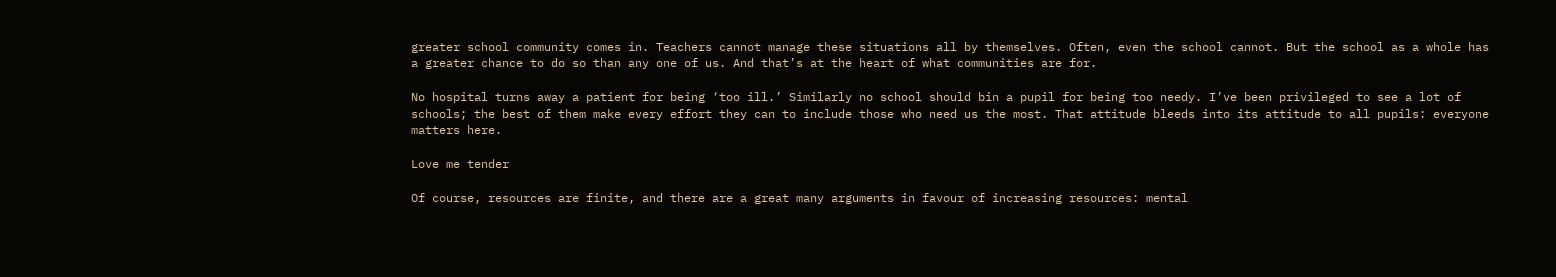greater school community comes in. Teachers cannot manage these situations all by themselves. Often, even the school cannot. But the school as a whole has a greater chance to do so than any one of us. And that’s at the heart of what communities are for.

No hospital turns away a patient for being ‘too ill.’ Similarly no school should bin a pupil for being too needy. I’ve been privileged to see a lot of schools; the best of them make every effort they can to include those who need us the most. That attitude bleeds into its attitude to all pupils: everyone matters here.

Love me tender

Of course, resources are finite, and there are a great many arguments in favour of increasing resources: mental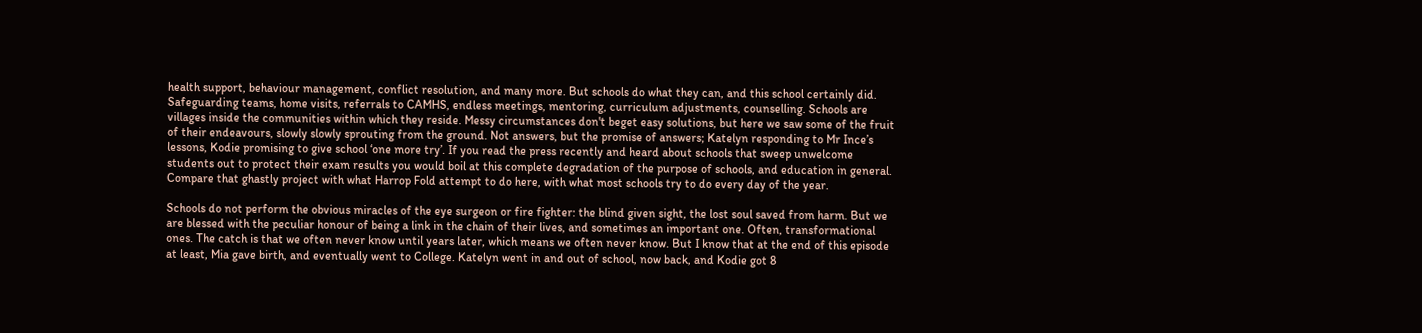health support, behaviour management, conflict resolution, and many more. But schools do what they can, and this school certainly did. Safeguarding teams, home visits, referrals to CAMHS, endless meetings, mentoring, curriculum adjustments, counselling. Schools are villages inside the communities within which they reside. Messy circumstances don't beget easy solutions, but here we saw some of the fruit of their endeavours, slowly slowly sprouting from the ground. Not answers, but the promise of answers; Katelyn responding to Mr Ince’s lessons, Kodie promising to give school ‘one more try’. If you read the press recently and heard about schools that sweep unwelcome students out to protect their exam results you would boil at this complete degradation of the purpose of schools, and education in general. Compare that ghastly project with what Harrop Fold attempt to do here, with what most schools try to do every day of the year.

Schools do not perform the obvious miracles of the eye surgeon or fire fighter: the blind given sight, the lost soul saved from harm. But we are blessed with the peculiar honour of being a link in the chain of their lives, and sometimes an important one. Often, transformational ones. The catch is that we often never know until years later, which means we often never know. But I know that at the end of this episode at least, Mia gave birth, and eventually went to College. Katelyn went in and out of school, now back, and Kodie got 8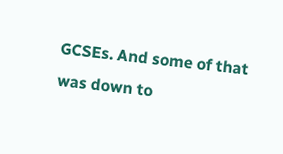GCSEs. And some of that was down to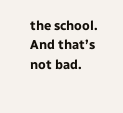the school. And that’s not bad.